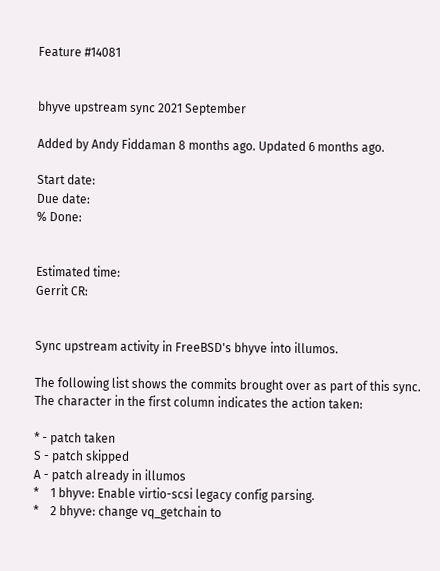Feature #14081


bhyve upstream sync 2021 September

Added by Andy Fiddaman 8 months ago. Updated 6 months ago.

Start date:
Due date:
% Done:


Estimated time:
Gerrit CR:


Sync upstream activity in FreeBSD's bhyve into illumos.

The following list shows the commits brought over as part of this sync.
The character in the first column indicates the action taken:

* - patch taken
S - patch skipped
A - patch already in illumos
*    1 bhyve: Enable virtio-scsi legacy config parsing.
*    2 bhyve: change vq_getchain to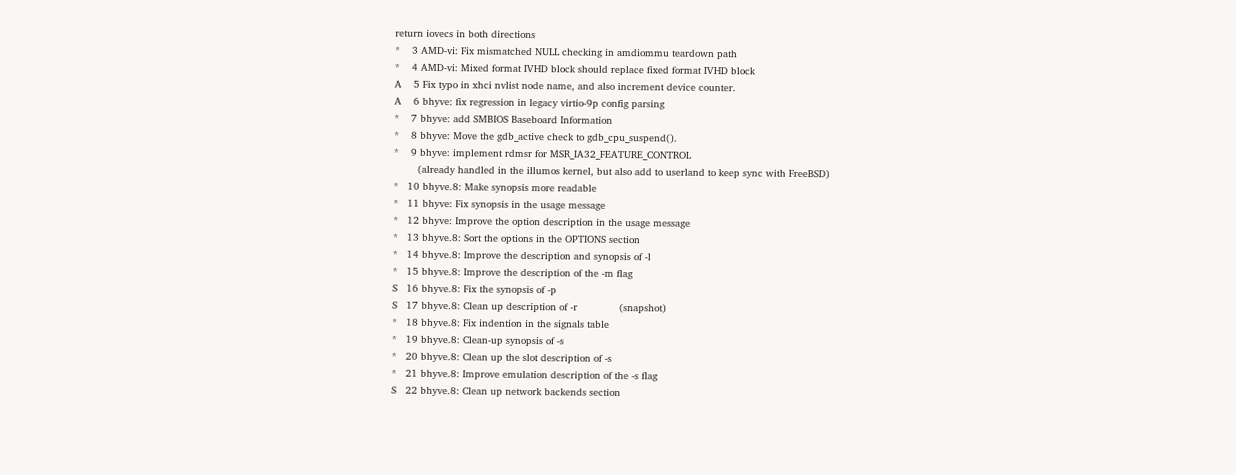return iovecs in both directions
*    3 AMD-vi: Fix mismatched NULL checking in amdiommu teardown path
*    4 AMD-vi: Mixed format IVHD block should replace fixed format IVHD block
A    5 Fix typo in xhci nvlist node name, and also increment device counter.
A    6 bhyve: fix regression in legacy virtio-9p config parsing
*    7 bhyve: add SMBIOS Baseboard Information
*    8 bhyve: Move the gdb_active check to gdb_cpu_suspend().
*    9 bhyve: implement rdmsr for MSR_IA32_FEATURE_CONTROL
        (already handled in the illumos kernel, but also add to userland to keep sync with FreeBSD)
*   10 bhyve.8: Make synopsis more readable
*   11 bhyve: Fix synopsis in the usage message
*   12 bhyve: Improve the option description in the usage message
*   13 bhyve.8: Sort the options in the OPTIONS section
*   14 bhyve.8: Improve the description and synopsis of -l
*   15 bhyve.8: Improve the description of the -m flag
S   16 bhyve.8: Fix the synopsis of -p
S   17 bhyve.8: Clean up description of -r              (snapshot)
*   18 bhyve.8: Fix indention in the signals table
*   19 bhyve.8: Clean-up synopsis of -s
*   20 bhyve.8: Clean up the slot description of -s
*   21 bhyve.8: Improve emulation description of the -s flag
S   22 bhyve.8: Clean up network backends section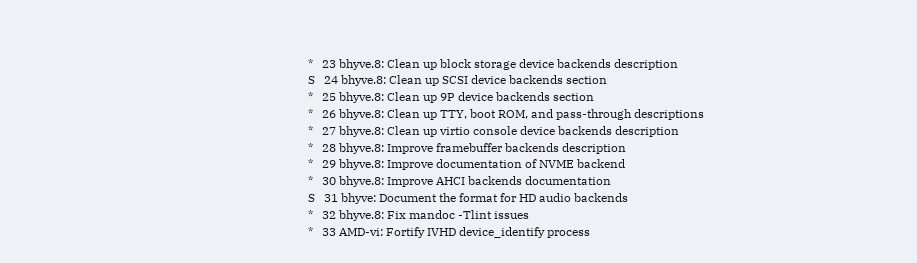*   23 bhyve.8: Clean up block storage device backends description
S   24 bhyve.8: Clean up SCSI device backends section
*   25 bhyve.8: Clean up 9P device backends section
*   26 bhyve.8: Clean up TTY, boot ROM, and pass-through descriptions
*   27 bhyve.8: Clean up virtio console device backends description
*   28 bhyve.8: Improve framebuffer backends description
*   29 bhyve.8: Improve documentation of NVME backend
*   30 bhyve.8: Improve AHCI backends documentation
S   31 bhyve: Document the format for HD audio backends
*   32 bhyve.8: Fix mandoc -Tlint issues
*   33 AMD-vi: Fortify IVHD device_identify process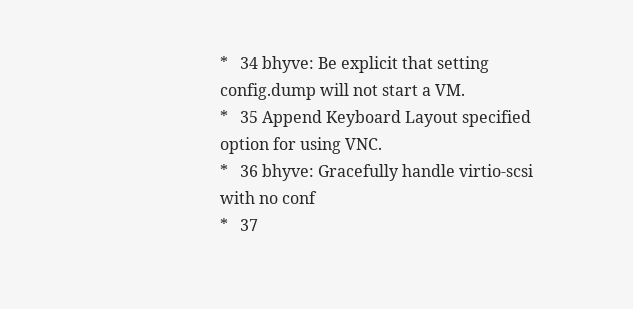*   34 bhyve: Be explicit that setting config.dump will not start a VM.
*   35 Append Keyboard Layout specified option for using VNC.
*   36 bhyve: Gracefully handle virtio-scsi with no conf
*   37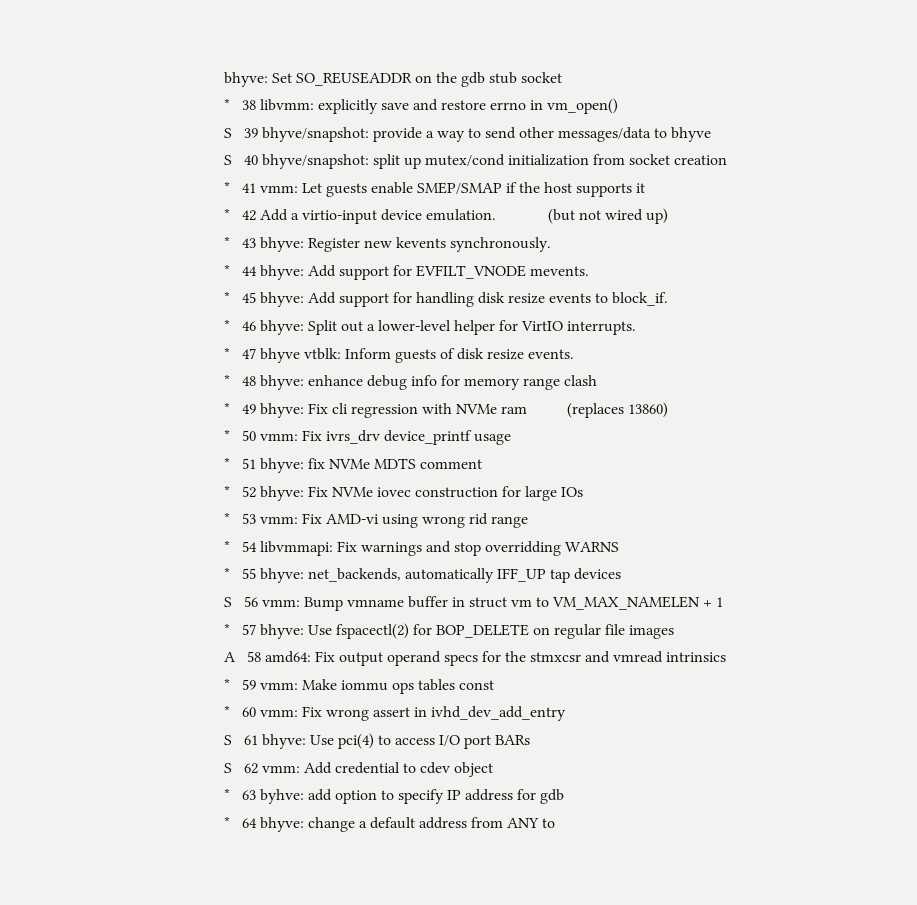bhyve: Set SO_REUSEADDR on the gdb stub socket
*   38 libvmm: explicitly save and restore errno in vm_open()
S   39 bhyve/snapshot: provide a way to send other messages/data to bhyve
S   40 bhyve/snapshot: split up mutex/cond initialization from socket creation
*   41 vmm: Let guests enable SMEP/SMAP if the host supports it
*   42 Add a virtio-input device emulation.             (but not wired up)
*   43 bhyve: Register new kevents synchronously.
*   44 bhyve: Add support for EVFILT_VNODE mevents.
*   45 bhyve: Add support for handling disk resize events to block_if.
*   46 bhyve: Split out a lower-level helper for VirtIO interrupts.
*   47 bhyve vtblk: Inform guests of disk resize events.
*   48 bhyve: enhance debug info for memory range clash
*   49 bhyve: Fix cli regression with NVMe ram          (replaces 13860)
*   50 vmm: Fix ivrs_drv device_printf usage
*   51 bhyve: fix NVMe MDTS comment
*   52 bhyve: Fix NVMe iovec construction for large IOs
*   53 vmm: Fix AMD-vi using wrong rid range
*   54 libvmmapi: Fix warnings and stop overridding WARNS
*   55 bhyve: net_backends, automatically IFF_UP tap devices
S   56 vmm: Bump vmname buffer in struct vm to VM_MAX_NAMELEN + 1
*   57 bhyve: Use fspacectl(2) for BOP_DELETE on regular file images
A   58 amd64: Fix output operand specs for the stmxcsr and vmread intrinsics
*   59 vmm: Make iommu ops tables const
*   60 vmm: Fix wrong assert in ivhd_dev_add_entry
S   61 bhyve: Use pci(4) to access I/O port BARs
S   62 vmm: Add credential to cdev object
*   63 byhve: add option to specify IP address for gdb
*   64 bhyve: change a default address from ANY to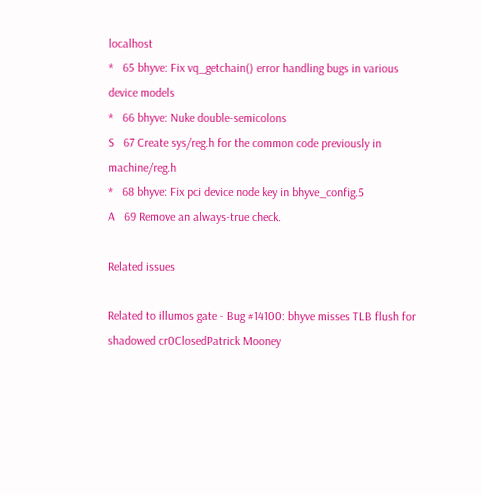localhost
*   65 bhyve: Fix vq_getchain() error handling bugs in various device models
*   66 bhyve: Nuke double-semicolons
S   67 Create sys/reg.h for the common code previously in machine/reg.h
*   68 bhyve: Fix pci device node key in bhyve_config.5
A   69 Remove an always-true check.

Related issues

Related to illumos gate - Bug #14100: bhyve misses TLB flush for shadowed cr0ClosedPatrick Mooney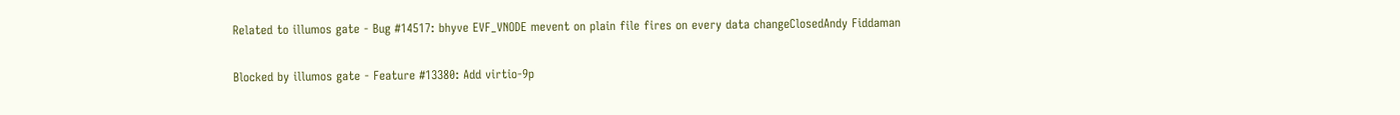Related to illumos gate - Bug #14517: bhyve EVF_VNODE mevent on plain file fires on every data changeClosedAndy Fiddaman

Blocked by illumos gate - Feature #13380: Add virtio-9p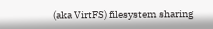(aka VirtFS) filesystem sharing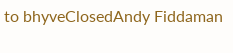to bhyveClosedAndy Fiddaman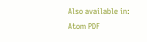Also available in: Atom PDF